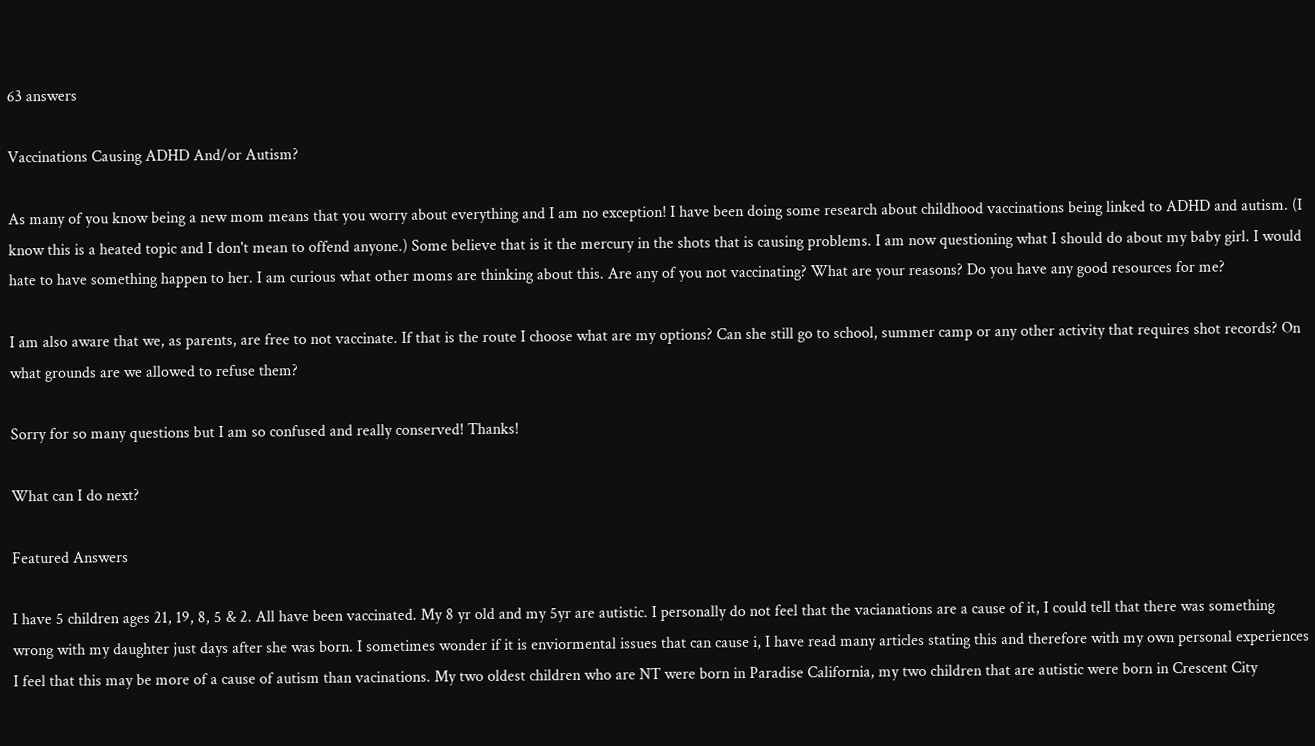63 answers

Vaccinations Causing ADHD And/or Autism?

As many of you know being a new mom means that you worry about everything and I am no exception! I have been doing some research about childhood vaccinations being linked to ADHD and autism. (I know this is a heated topic and I don't mean to offend anyone.) Some believe that is it the mercury in the shots that is causing problems. I am now questioning what I should do about my baby girl. I would hate to have something happen to her. I am curious what other moms are thinking about this. Are any of you not vaccinating? What are your reasons? Do you have any good resources for me?

I am also aware that we, as parents, are free to not vaccinate. If that is the route I choose what are my options? Can she still go to school, summer camp or any other activity that requires shot records? On what grounds are we allowed to refuse them?

Sorry for so many questions but I am so confused and really conserved! Thanks!

What can I do next?

Featured Answers

I have 5 children ages 21, 19, 8, 5 & 2. All have been vaccinated. My 8 yr old and my 5yr are autistic. I personally do not feel that the vacianations are a cause of it, I could tell that there was something wrong with my daughter just days after she was born. I sometimes wonder if it is enviormental issues that can cause i, I have read many articles stating this and therefore with my own personal experiences I feel that this may be more of a cause of autism than vacinations. My two oldest children who are NT were born in Paradise California, my two children that are autistic were born in Crescent City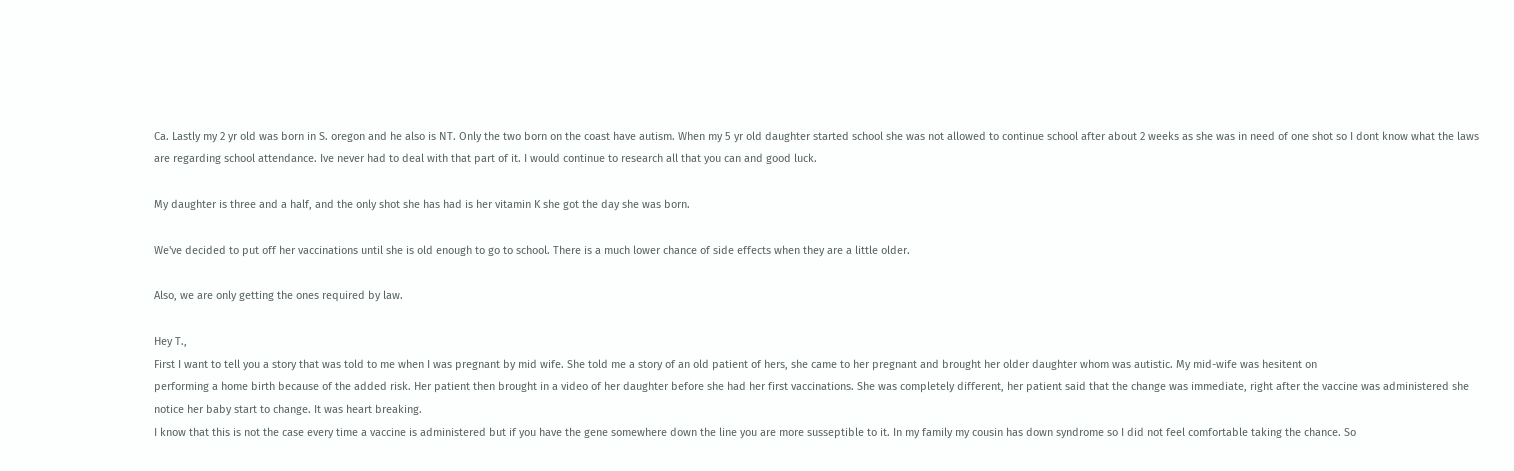Ca. Lastly my 2 yr old was born in S. oregon and he also is NT. Only the two born on the coast have autism. When my 5 yr old daughter started school she was not allowed to continue school after about 2 weeks as she was in need of one shot so I dont know what the laws are regarding school attendance. Ive never had to deal with that part of it. I would continue to research all that you can and good luck.

My daughter is three and a half, and the only shot she has had is her vitamin K she got the day she was born.

We've decided to put off her vaccinations until she is old enough to go to school. There is a much lower chance of side effects when they are a little older.

Also, we are only getting the ones required by law.

Hey T.,
First I want to tell you a story that was told to me when I was pregnant by mid wife. She told me a story of an old patient of hers, she came to her pregnant and brought her older daughter whom was autistic. My mid-wife was hesitent on
performing a home birth because of the added risk. Her patient then brought in a video of her daughter before she had her first vaccinations. She was completely different, her patient said that the change was immediate, right after the vaccine was administered she notice her baby start to change. It was heart breaking.
I know that this is not the case every time a vaccine is administered but if you have the gene somewhere down the line you are more susseptible to it. In my family my cousin has down syndrome so I did not feel comfortable taking the chance. So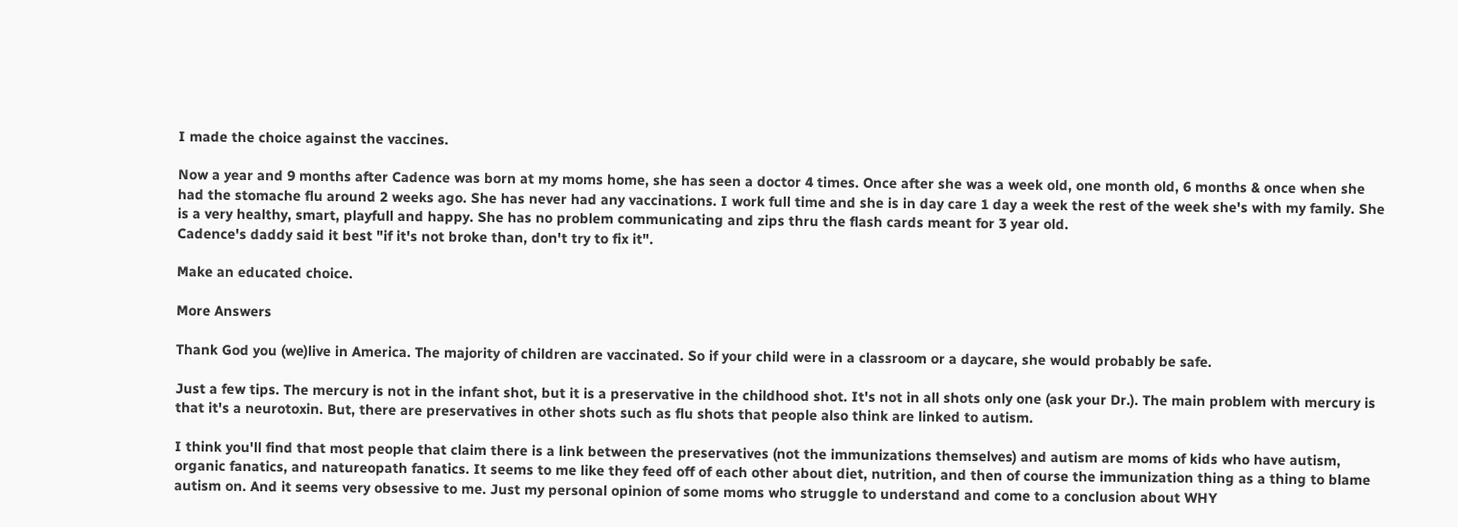I made the choice against the vaccines.

Now a year and 9 months after Cadence was born at my moms home, she has seen a doctor 4 times. Once after she was a week old, one month old, 6 months & once when she had the stomache flu around 2 weeks ago. She has never had any vaccinations. I work full time and she is in day care 1 day a week the rest of the week she's with my family. She is a very healthy, smart, playfull and happy. She has no problem communicating and zips thru the flash cards meant for 3 year old.
Cadence's daddy said it best "if it's not broke than, don't try to fix it".

Make an educated choice.

More Answers

Thank God you (we)live in America. The majority of children are vaccinated. So if your child were in a classroom or a daycare, she would probably be safe.

Just a few tips. The mercury is not in the infant shot, but it is a preservative in the childhood shot. It's not in all shots only one (ask your Dr.). The main problem with mercury is that it's a neurotoxin. But, there are preservatives in other shots such as flu shots that people also think are linked to autism.

I think you'll find that most people that claim there is a link between the preservatives (not the immunizations themselves) and autism are moms of kids who have autism, organic fanatics, and natureopath fanatics. It seems to me like they feed off of each other about diet, nutrition, and then of course the immunization thing as a thing to blame autism on. And it seems very obsessive to me. Just my personal opinion of some moms who struggle to understand and come to a conclusion about WHY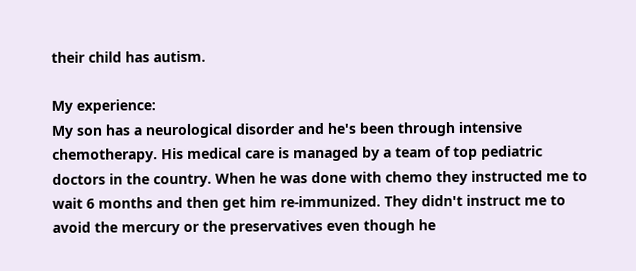their child has autism.

My experience:
My son has a neurological disorder and he's been through intensive chemotherapy. His medical care is managed by a team of top pediatric doctors in the country. When he was done with chemo they instructed me to wait 6 months and then get him re-immunized. They didn't instruct me to avoid the mercury or the preservatives even though he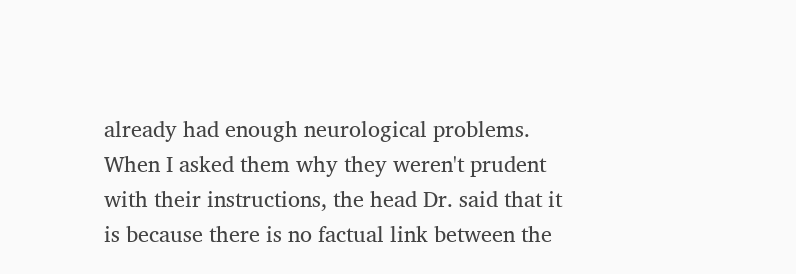already had enough neurological problems. When I asked them why they weren't prudent with their instructions, the head Dr. said that it is because there is no factual link between the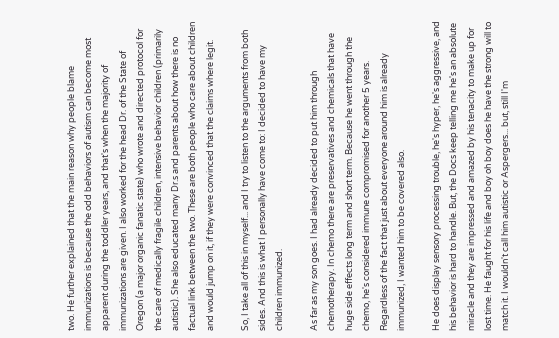two. He further explained that the main reason why people blame immunizations is because the odd behaviors of autism can become most apparent during the toddler years, and that's when the majority of immunizations are given. I also worked for the head Dr. of the State of Oregon (a major organic fanatic state) who wrote and directed protocol for the care of medically fragile children, intensive behavior children (primarily autistic). She also educated many Dr.s and parents about how there is no factual link between the two. These are both people who care about children and would jump on it, if they were convinced that the claims where legit.

So, I take all of this in myself... and I try to listen to the arguments from both sides. And this is what I personally have come to: I decided to have my children immunized.

As far as my son goes. I had already decided to put him through chemotherapy. In chemo there are preservatives and chemicals that have huge side effects long term and short term. Because he went through the chemo, he's considered immune compromised for another 5 years. Regardless of the fact that just about everyone around him is already immunized, I wanted him to be covered also.

He does display sensory processing trouble, he's hyper, he's aggressive, and his behavior is hard to handle. But, the Docs keep telling me he's an absolute miracle and they are impressed and amazed by his tenacity to make up for lost time. He faught for his life and boy oh boy does he have the strong will to match it. I wouldn't call him autistic or Aspergers... but, still I'm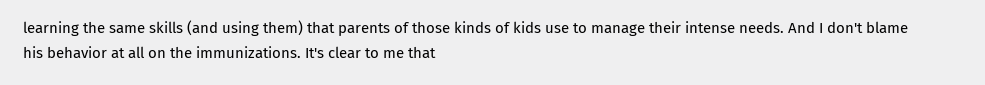learning the same skills (and using them) that parents of those kinds of kids use to manage their intense needs. And I don't blame his behavior at all on the immunizations. It's clear to me that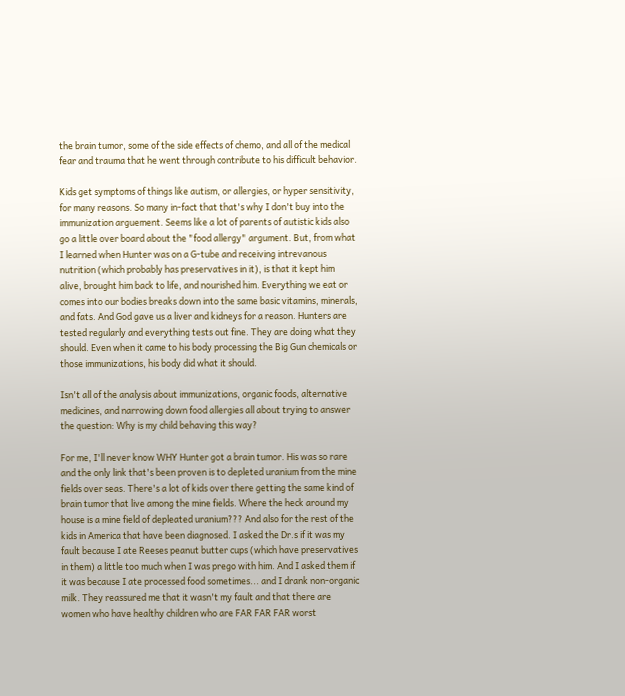the brain tumor, some of the side effects of chemo, and all of the medical fear and trauma that he went through contribute to his difficult behavior.

Kids get symptoms of things like autism, or allergies, or hyper sensitivity, for many reasons. So many in-fact that that's why I don't buy into the immunization arguement. Seems like a lot of parents of autistic kids also go a little over board about the "food allergy" argument. But, from what I learned when Hunter was on a G-tube and receiving intrevanous nutrition (which probably has preservatives in it), is that it kept him alive, brought him back to life, and nourished him. Everything we eat or comes into our bodies breaks down into the same basic vitamins, minerals, and fats. And God gave us a liver and kidneys for a reason. Hunters are tested regularly and everything tests out fine. They are doing what they should. Even when it came to his body processing the Big Gun chemicals or those immunizations, his body did what it should.

Isn't all of the analysis about immunizations, organic foods, alternative medicines, and narrowing down food allergies all about trying to answer the question: Why is my child behaving this way?

For me, I'll never know WHY Hunter got a brain tumor. His was so rare and the only link that's been proven is to depleted uranium from the mine fields over seas. There's a lot of kids over there getting the same kind of brain tumor that live among the mine fields. Where the heck around my house is a mine field of depleated uranium??? And also for the rest of the kids in America that have been diagnosed. I asked the Dr.s if it was my fault because I ate Reeses peanut butter cups (which have preservatives in them) a little too much when I was prego with him. And I asked them if it was because I ate processed food sometimes... and I drank non-organic milk. They reassured me that it wasn't my fault and that there are women who have healthy children who are FAR FAR FAR worst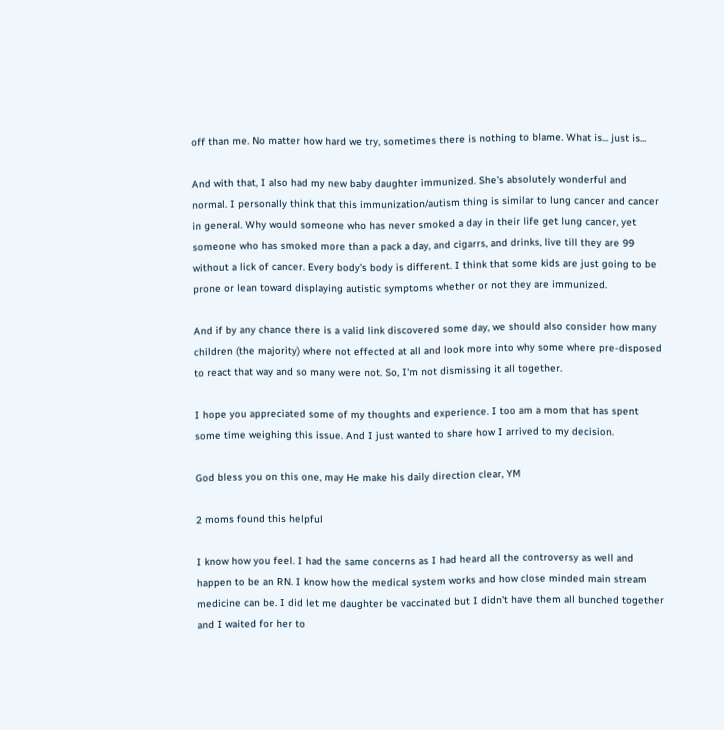off than me. No matter how hard we try, sometimes there is nothing to blame. What is... just is...

And with that, I also had my new baby daughter immunized. She's absolutely wonderful and normal. I personally think that this immunization/autism thing is similar to lung cancer and cancer in general. Why would someone who has never smoked a day in their life get lung cancer, yet someone who has smoked more than a pack a day, and cigarrs, and drinks, live till they are 99 without a lick of cancer. Every body's body is different. I think that some kids are just going to be prone or lean toward displaying autistic symptoms whether or not they are immunized.

And if by any chance there is a valid link discovered some day, we should also consider how many children (the majority) where not effected at all and look more into why some where pre-disposed to react that way and so many were not. So, I'm not dismissing it all together.

I hope you appreciated some of my thoughts and experience. I too am a mom that has spent some time weighing this issue. And I just wanted to share how I arrived to my decision.

God bless you on this one, may He make his daily direction clear, YM

2 moms found this helpful

I know how you feel. I had the same concerns as I had heard all the controversy as well and happen to be an RN. I know how the medical system works and how close minded main stream medicine can be. I did let me daughter be vaccinated but I didn't have them all bunched together and I waited for her to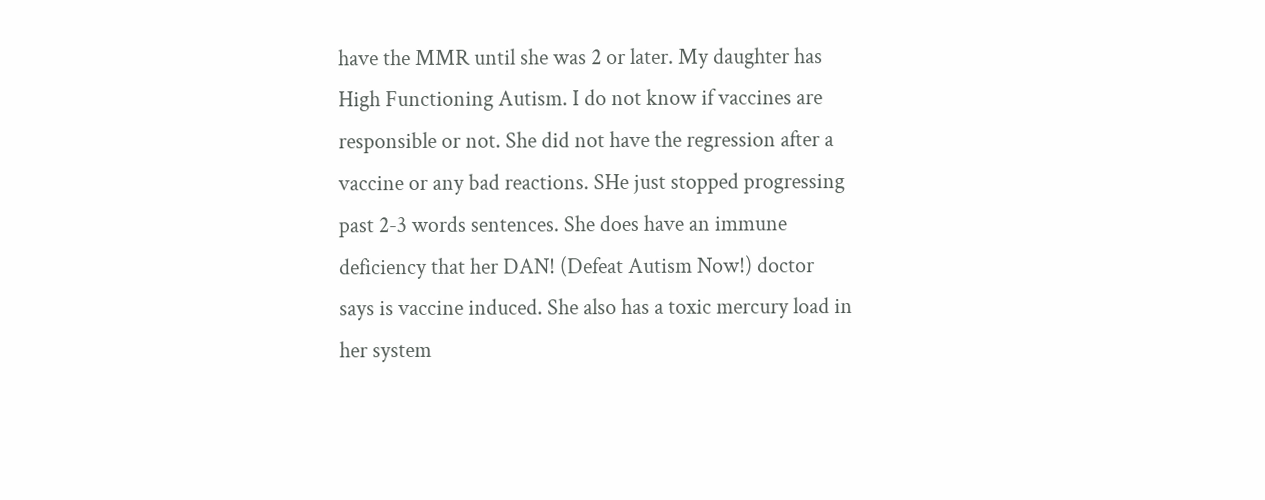have the MMR until she was 2 or later. My daughter has High Functioning Autism. I do not know if vaccines are responsible or not. She did not have the regression after a vaccine or any bad reactions. SHe just stopped progressing past 2-3 words sentences. She does have an immune deficiency that her DAN! (Defeat Autism Now!) doctor says is vaccine induced. She also has a toxic mercury load in her system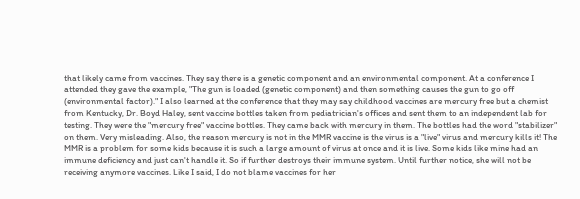that likely came from vaccines. They say there is a genetic component and an environmental component. At a conference I attended they gave the example, "The gun is loaded (genetic component) and then something causes the gun to go off (environmental factor)." I also learned at the conference that they may say childhood vaccines are mercury free but a chemist from Kentucky, Dr. Boyd Haley, sent vaccine bottles taken from pediatrician's offices and sent them to an independent lab for testing. They were the "mercury free" vaccine bottles. They came back with mercury in them. The bottles had the word "stabilizer" on them. Very misleading. Also, the reason mercury is not in the MMR vaccine is the virus is a "live" virus and mercury kills it! The MMR is a problem for some kids because it is such a large amount of virus at once and it is live. Some kids like mine had an immune deficiency and just can't handle it. So if further destroys their immune system. Until further notice, she will not be receiving anymore vaccines. Like I said, I do not blame vaccines for her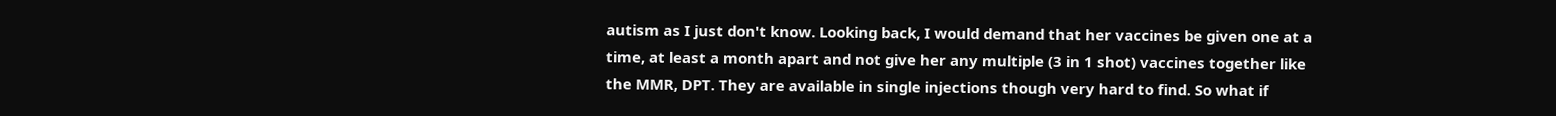autism as I just don't know. Looking back, I would demand that her vaccines be given one at a time, at least a month apart and not give her any multiple (3 in 1 shot) vaccines together like the MMR, DPT. They are available in single injections though very hard to find. So what if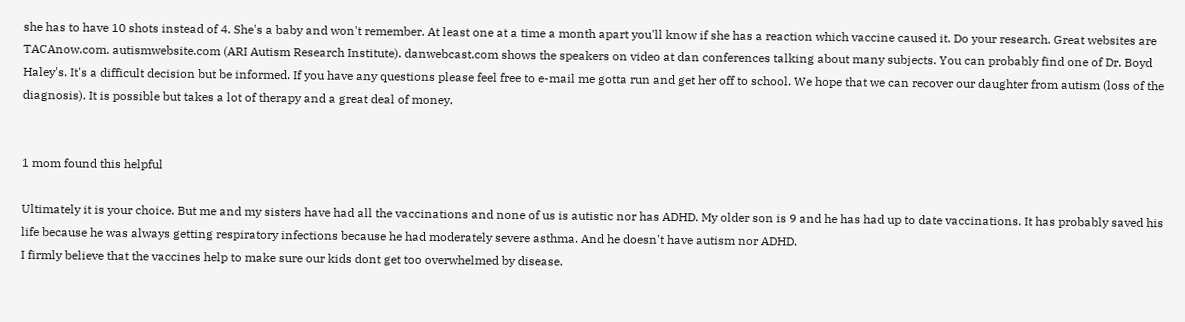she has to have 10 shots instead of 4. She's a baby and won't remember. At least one at a time a month apart you'll know if she has a reaction which vaccine caused it. Do your research. Great websites are TACAnow.com. autismwebsite.com (ARI Autism Research Institute). danwebcast.com shows the speakers on video at dan conferences talking about many subjects. You can probably find one of Dr. Boyd Haley's. It's a difficult decision but be informed. If you have any questions please feel free to e-mail me gotta run and get her off to school. We hope that we can recover our daughter from autism (loss of the diagnosis). It is possible but takes a lot of therapy and a great deal of money.


1 mom found this helpful

Ultimately it is your choice. But me and my sisters have had all the vaccinations and none of us is autistic nor has ADHD. My older son is 9 and he has had up to date vaccinations. It has probably saved his life because he was always getting respiratory infections because he had moderately severe asthma. And he doesn't have autism nor ADHD.
I firmly believe that the vaccines help to make sure our kids dont get too overwhelmed by disease.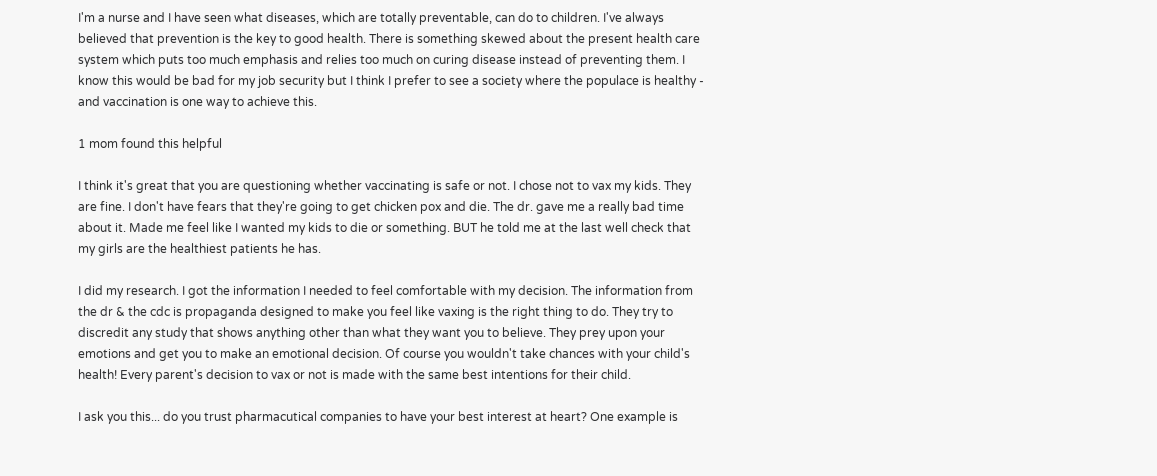I'm a nurse and I have seen what diseases, which are totally preventable, can do to children. I've always believed that prevention is the key to good health. There is something skewed about the present health care system which puts too much emphasis and relies too much on curing disease instead of preventing them. I know this would be bad for my job security but I think I prefer to see a society where the populace is healthy - and vaccination is one way to achieve this.

1 mom found this helpful

I think it's great that you are questioning whether vaccinating is safe or not. I chose not to vax my kids. They are fine. I don't have fears that they're going to get chicken pox and die. The dr. gave me a really bad time about it. Made me feel like I wanted my kids to die or something. BUT he told me at the last well check that my girls are the healthiest patients he has.

I did my research. I got the information I needed to feel comfortable with my decision. The information from the dr & the cdc is propaganda designed to make you feel like vaxing is the right thing to do. They try to discredit any study that shows anything other than what they want you to believe. They prey upon your emotions and get you to make an emotional decision. Of course you wouldn't take chances with your child's health! Every parent's decision to vax or not is made with the same best intentions for their child.

I ask you this... do you trust pharmacutical companies to have your best interest at heart? One example is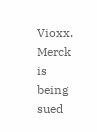Vioxx. Merck is being sued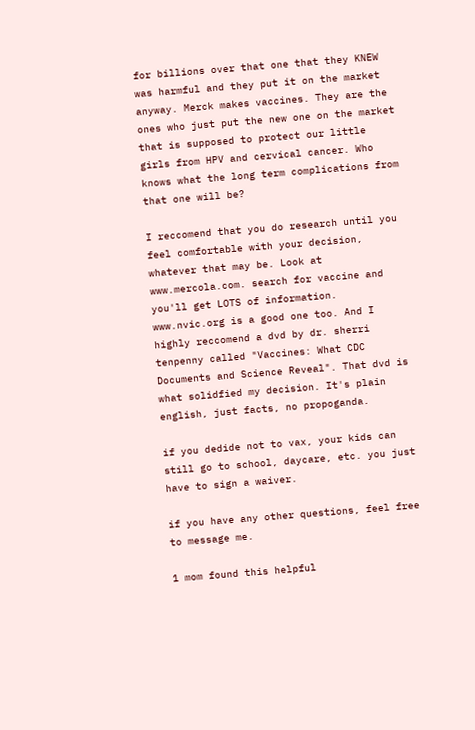for billions over that one that they KNEW was harmful and they put it on the market anyway. Merck makes vaccines. They are the ones who just put the new one on the market that is supposed to protect our little girls from HPV and cervical cancer. Who knows what the long term complications from that one will be?

I reccomend that you do research until you feel comfortable with your decision, whatever that may be. Look at www.mercola.com. search for vaccine and you'll get LOTS of information. www.nvic.org is a good one too. And I highly reccomend a dvd by dr. sherri tenpenny called "Vaccines: What CDC Documents and Science Reveal". That dvd is what solidfied my decision. It's plain english, just facts, no propoganda.

if you dedide not to vax, your kids can still go to school, daycare, etc. you just have to sign a waiver.

if you have any other questions, feel free to message me.

1 mom found this helpful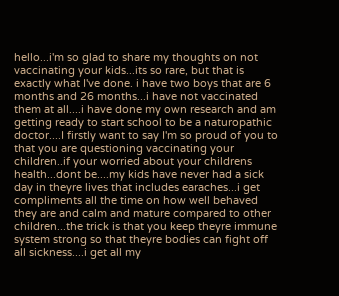hello...i'm so glad to share my thoughts on not vaccinating your kids...its so rare, but that is exactly what I've done. i have two boys that are 6 months and 26 months...i have not vaccinated them at all....i have done my own research and am getting ready to start school to be a naturopathic doctor....I firstly want to say I'm so proud of you to that you are questioning vaccinating your children..if your worried about your childrens health...dont be....my kids have never had a sick day in theyre lives that includes earaches...i get compliments all the time on how well behaved they are and calm and mature compared to other children...the trick is that you keep theyre immune system strong so that theyre bodies can fight off all sickness....i get all my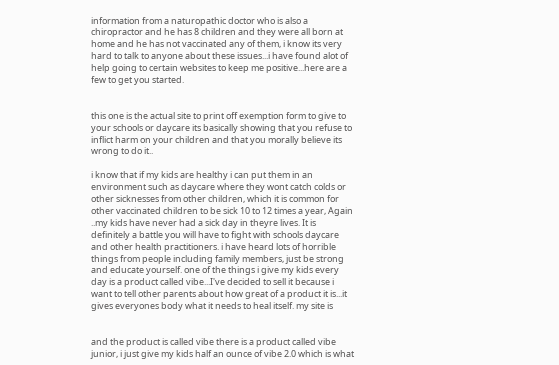information from a naturopathic doctor who is also a chiropractor and he has 8 children and they were all born at home and he has not vaccinated any of them, i know its very hard to talk to anyone about these issues...i have found alot of help going to certain websites to keep me positive...here are a few to get you started.


this one is the actual site to print off exemption form to give to your schools or daycare its basically showing that you refuse to inflict harm on your children and that you morally believe its wrong to do it..

i know that if my kids are healthy i can put them in an environment such as daycare where they wont catch colds or other sicknesses from other children, which it is common for other vaccinated children to be sick 10 to 12 times a year, Again ..my kids have never had a sick day in theyre lives. It is definitely a battle you will have to fight with schools daycare and other health practitioners. i have heard lots of horrible things from people including family members, just be strong and educate yourself. one of the things i give my kids every day is a product called vibe...I've decided to sell it because i want to tell other parents about how great of a product it is...it gives everyones body what it needs to heal itself. my site is


and the product is called vibe there is a product called vibe junior, i just give my kids half an ounce of vibe 2.0 which is what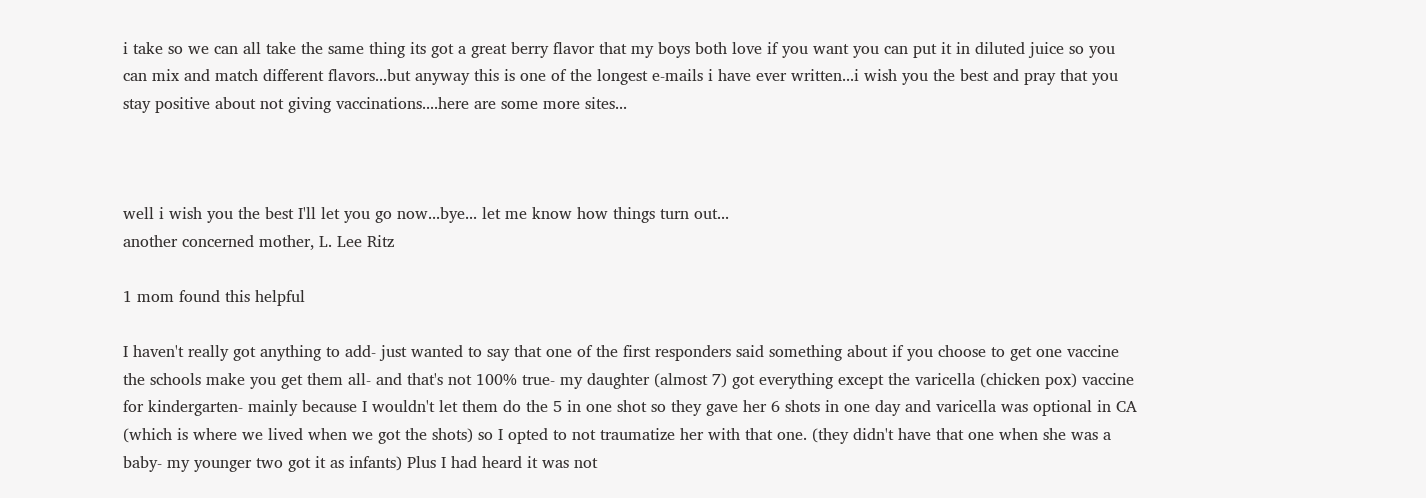i take so we can all take the same thing its got a great berry flavor that my boys both love if you want you can put it in diluted juice so you can mix and match different flavors...but anyway this is one of the longest e-mails i have ever written...i wish you the best and pray that you stay positive about not giving vaccinations....here are some more sites...



well i wish you the best I'll let you go now...bye... let me know how things turn out...
another concerned mother, L. Lee Ritz

1 mom found this helpful

I haven't really got anything to add- just wanted to say that one of the first responders said something about if you choose to get one vaccine the schools make you get them all- and that's not 100% true- my daughter (almost 7) got everything except the varicella (chicken pox) vaccine for kindergarten- mainly because I wouldn't let them do the 5 in one shot so they gave her 6 shots in one day and varicella was optional in CA (which is where we lived when we got the shots) so I opted to not traumatize her with that one. (they didn't have that one when she was a baby- my younger two got it as infants) Plus I had heard it was not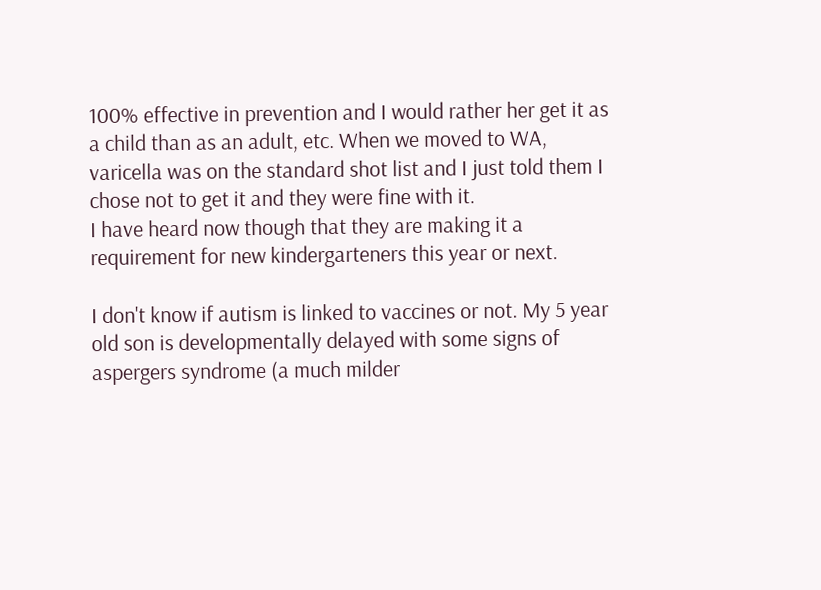100% effective in prevention and I would rather her get it as a child than as an adult, etc. When we moved to WA, varicella was on the standard shot list and I just told them I chose not to get it and they were fine with it.
I have heard now though that they are making it a requirement for new kindergarteners this year or next.

I don't know if autism is linked to vaccines or not. My 5 year old son is developmentally delayed with some signs of aspergers syndrome (a much milder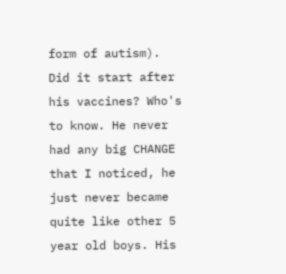form of autism). Did it start after his vaccines? Who's to know. He never had any big CHANGE that I noticed, he just never became quite like other 5 year old boys. His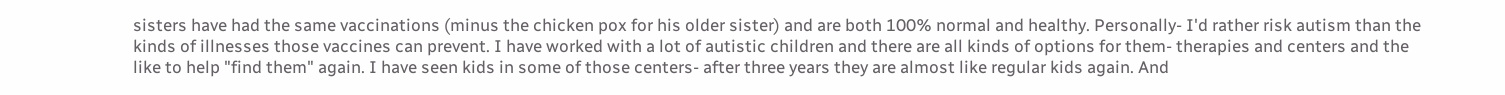sisters have had the same vaccinations (minus the chicken pox for his older sister) and are both 100% normal and healthy. Personally- I'd rather risk autism than the kinds of illnesses those vaccines can prevent. I have worked with a lot of autistic children and there are all kinds of options for them- therapies and centers and the like to help "find them" again. I have seen kids in some of those centers- after three years they are almost like regular kids again. And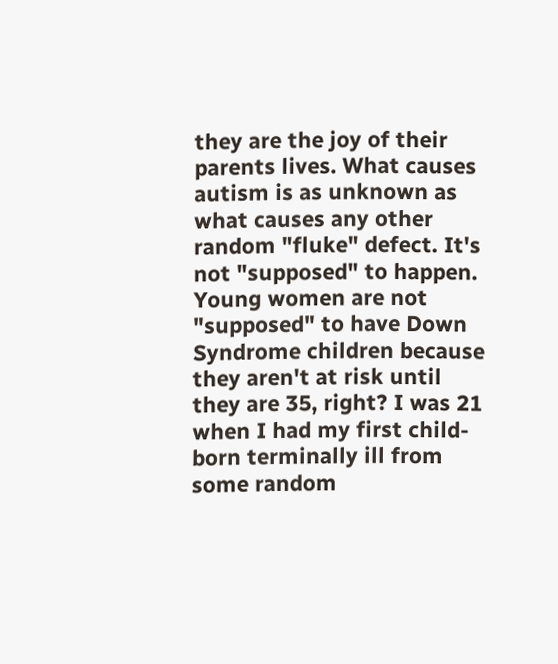they are the joy of their parents lives. What causes autism is as unknown as what causes any other random "fluke" defect. It's not "supposed" to happen. Young women are not "supposed" to have Down Syndrome children because they aren't at risk until they are 35, right? I was 21 when I had my first child- born terminally ill from some random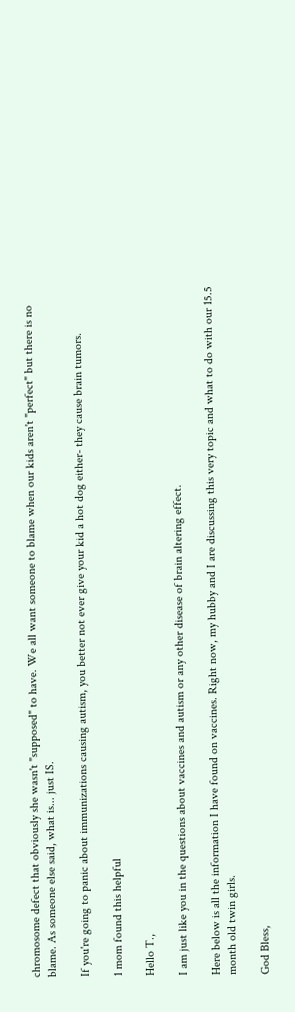chromosome defect that obviously she wasn't "supposed" to have. We all want someone to blame when our kids aren't "perfect" but there is no blame. As someone else said, what is... just IS.

If you're going to panic about immunizations causing autism, you better not ever give your kid a hot dog either- they cause brain tumors.

1 mom found this helpful

Hello T.,

I am just like you in the questions about vaccines and autism or any other disease of brain altering effect.

Here below is all the information I have found on vaccines. Right now, my hubby and I are discussing this very topic and what to do with our 15.5 month old twin girls.

God Bless,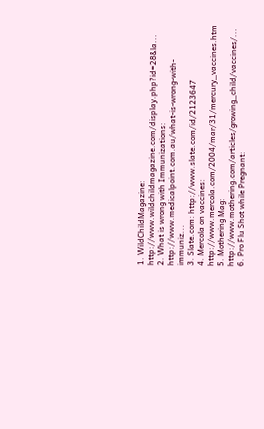1. WildChildMagazine: http://www.wildchildmagazine.com/display.php?id=28&la...
2. What is wrong with Immunizations: http://www.medicalpoint.com.au/what-is-wrong-with-immuniz...
3. Slate.com: http://www.slate.com/id/2123647
4. Mercola on vaccines: http://www.mercola.com/2004/mar/31/mercury_vaccines.htm
5. Mothering Mag: http://www.mothering.com/articles/growing_child/vaccines/...
6. Pro Flu Shot while Pregnant: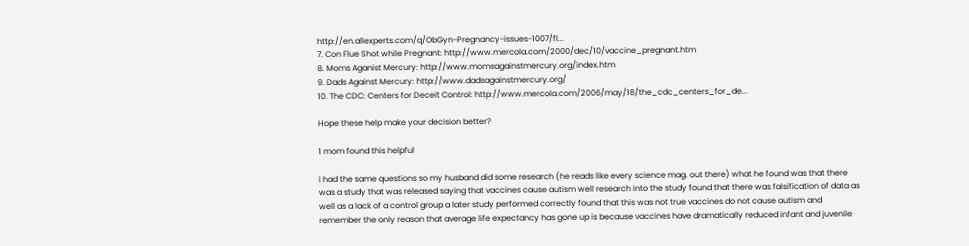http://en.allexperts.com/q/ObGyn-Pregnancy-issues-1007/fl...
7. Con Flue Shot while Pregnant: http://www.mercola.com/2000/dec/10/vaccine_pregnant.htm
8. Moms Aganist Mercury: http://www.momsagainstmercury.org/index.htm
9. Dads Against Mercury: http://www.dadsagainstmercury.org/
10. The CDC: Centers for Deceit Control: http://www.mercola.com/2006/may/18/the_cdc_centers_for_de...

Hope these help make your decision better?

1 mom found this helpful

i had the same questions so my husband did some research (he reads like every science mag. out there) what he found was that there was a study that was released saying that vaccines cause autism well research into the study found that there was falsification of data as well as a lack of a control group a later study performed correctly found that this was not true vaccines do not cause autism and remember the only reason that average life expectancy has gone up is because vaccines have dramatically reduced infant and juvenile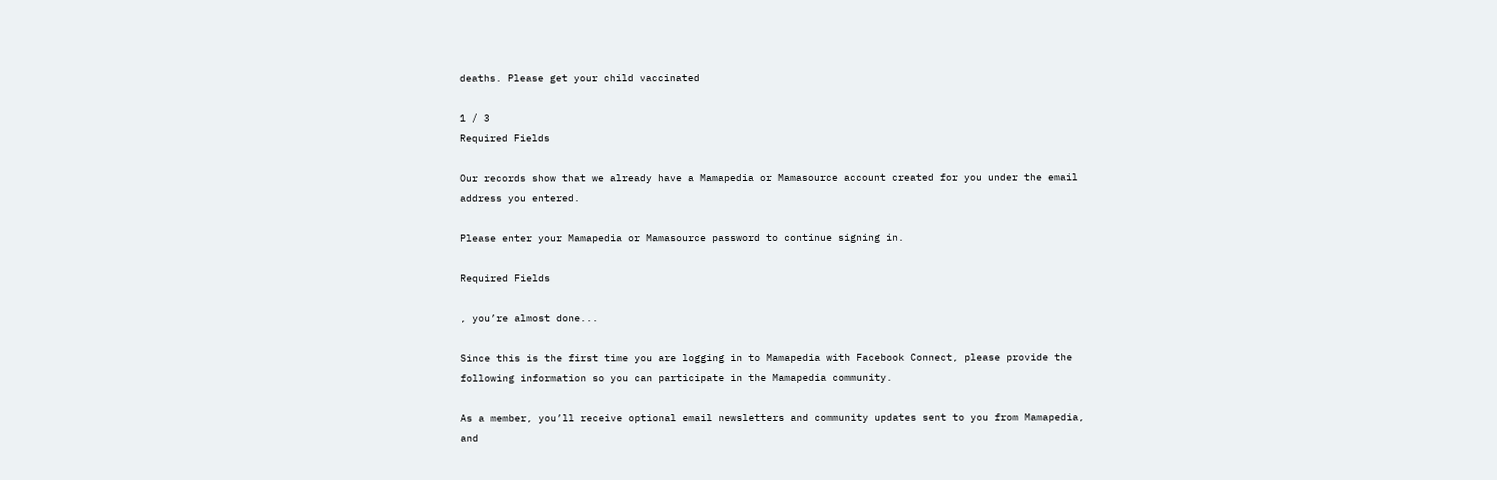deaths. Please get your child vaccinated

1 / 3
Required Fields

Our records show that we already have a Mamapedia or Mamasource account created for you under the email address you entered.

Please enter your Mamapedia or Mamasource password to continue signing in.

Required Fields

, you’re almost done...

Since this is the first time you are logging in to Mamapedia with Facebook Connect, please provide the following information so you can participate in the Mamapedia community.

As a member, you’ll receive optional email newsletters and community updates sent to you from Mamapedia, and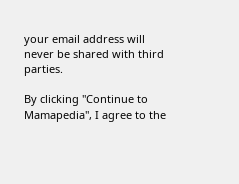your email address will never be shared with third parties.

By clicking "Continue to Mamapedia", I agree to the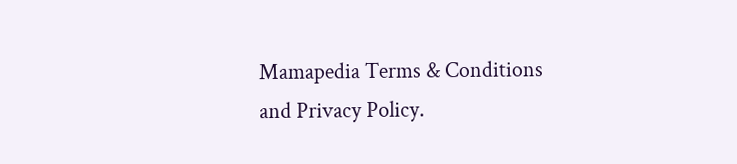Mamapedia Terms & Conditions and Privacy Policy.